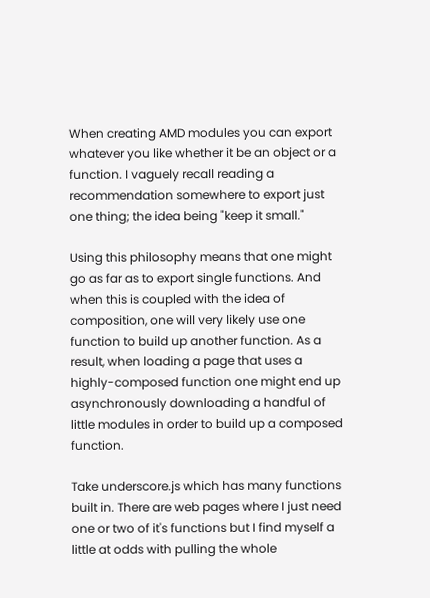When creating AMD modules you can export whatever you like whether it be an object or a function. I vaguely recall reading a recommendation somewhere to export just one thing; the idea being "keep it small."

Using this philosophy means that one might go as far as to export single functions. And when this is coupled with the idea of composition, one will very likely use one function to build up another function. As a result, when loading a page that uses a highly-composed function one might end up asynchronously downloading a handful of little modules in order to build up a composed function.

Take underscore.js which has many functions built in. There are web pages where I just need one or two of it's functions but I find myself a little at odds with pulling the whole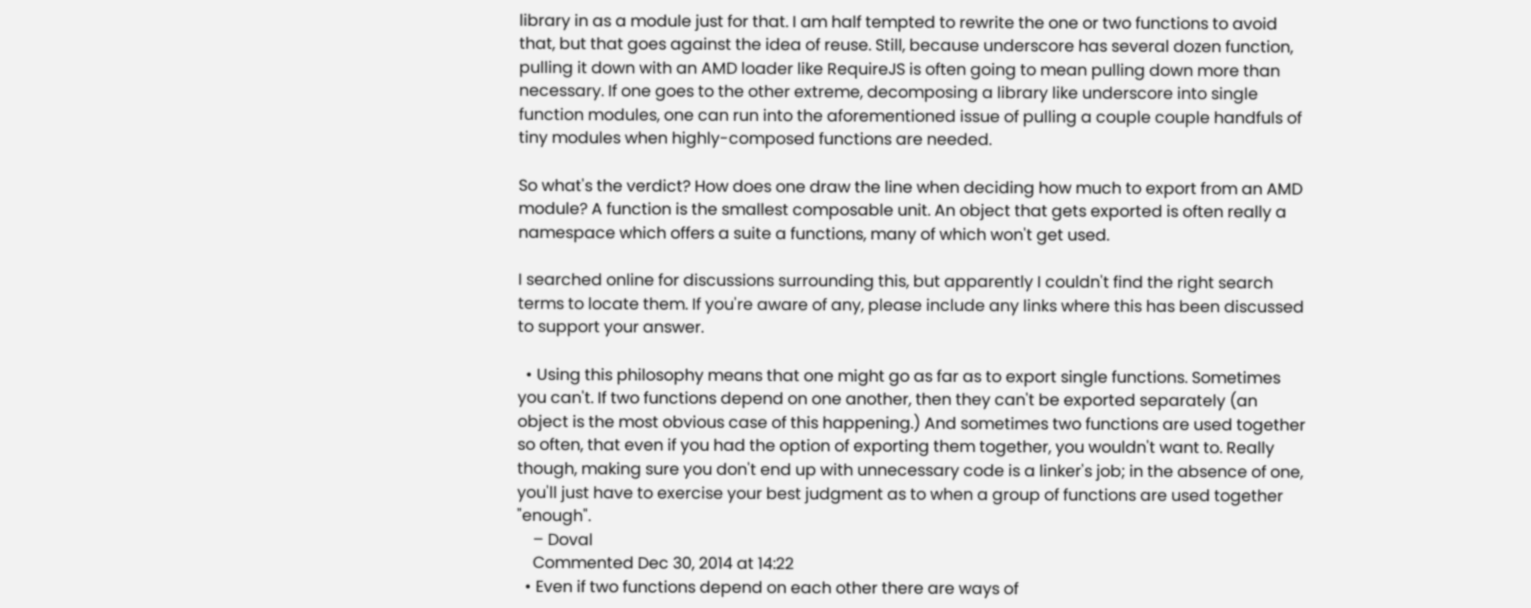library in as a module just for that. I am half tempted to rewrite the one or two functions to avoid that, but that goes against the idea of reuse. Still, because underscore has several dozen function, pulling it down with an AMD loader like RequireJS is often going to mean pulling down more than necessary. If one goes to the other extreme, decomposing a library like underscore into single function modules, one can run into the aforementioned issue of pulling a couple couple handfuls of tiny modules when highly-composed functions are needed.

So what's the verdict? How does one draw the line when deciding how much to export from an AMD module? A function is the smallest composable unit. An object that gets exported is often really a namespace which offers a suite a functions, many of which won't get used.

I searched online for discussions surrounding this, but apparently I couldn't find the right search terms to locate them. If you're aware of any, please include any links where this has been discussed to support your answer.

  • Using this philosophy means that one might go as far as to export single functions. Sometimes you can't. If two functions depend on one another, then they can't be exported separately (an object is the most obvious case of this happening.) And sometimes two functions are used together so often, that even if you had the option of exporting them together, you wouldn't want to. Really though, making sure you don't end up with unnecessary code is a linker's job; in the absence of one, you'll just have to exercise your best judgment as to when a group of functions are used together "enough".
    – Doval
    Commented Dec 30, 2014 at 14:22
  • Even if two functions depend on each other there are ways of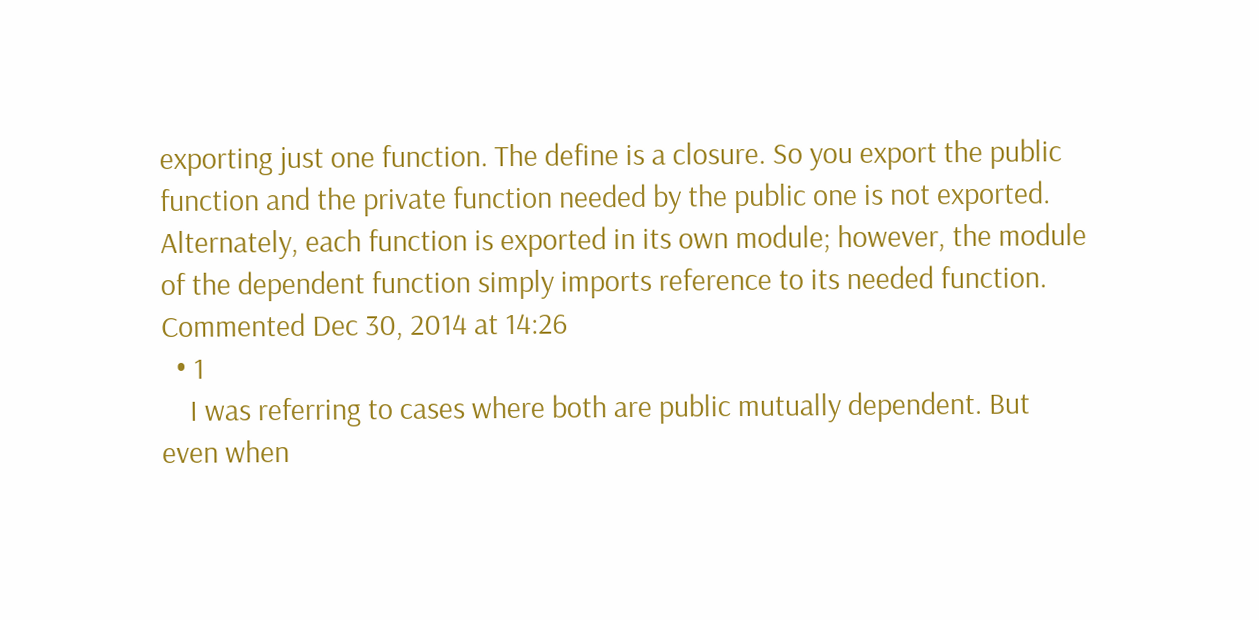exporting just one function. The define is a closure. So you export the public function and the private function needed by the public one is not exported. Alternately, each function is exported in its own module; however, the module of the dependent function simply imports reference to its needed function. Commented Dec 30, 2014 at 14:26
  • 1
    I was referring to cases where both are public mutually dependent. But even when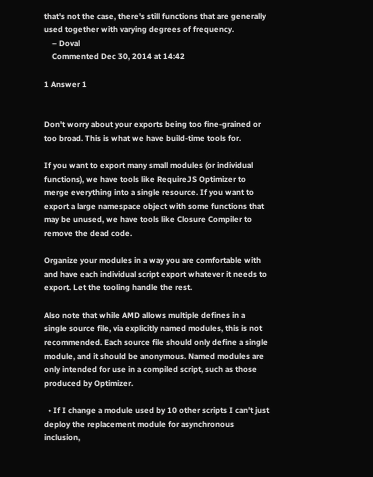that's not the case, there's still functions that are generally used together with varying degrees of frequency.
    – Doval
    Commented Dec 30, 2014 at 14:42

1 Answer 1


Don't worry about your exports being too fine-grained or too broad. This is what we have build-time tools for.

If you want to export many small modules (or individual functions), we have tools like RequireJS Optimizer to merge everything into a single resource. If you want to export a large namespace object with some functions that may be unused, we have tools like Closure Compiler to remove the dead code.

Organize your modules in a way you are comfortable with and have each individual script export whatever it needs to export. Let the tooling handle the rest.

Also note that while AMD allows multiple defines in a single source file, via explicitly named modules, this is not recommended. Each source file should only define a single module, and it should be anonymous. Named modules are only intended for use in a compiled script, such as those produced by Optimizer.

  • If I change a module used by 10 other scripts I can't just deploy the replacement module for asynchronous inclusion,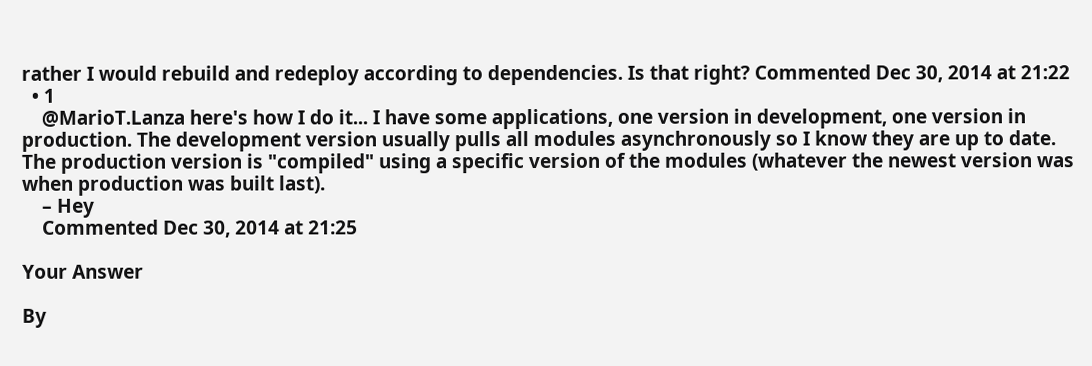rather I would rebuild and redeploy according to dependencies. Is that right? Commented Dec 30, 2014 at 21:22
  • 1
    @MarioT.Lanza here's how I do it... I have some applications, one version in development, one version in production. The development version usually pulls all modules asynchronously so I know they are up to date. The production version is "compiled" using a specific version of the modules (whatever the newest version was when production was built last).
    – Hey
    Commented Dec 30, 2014 at 21:25

Your Answer

By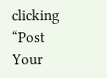clicking “Post Your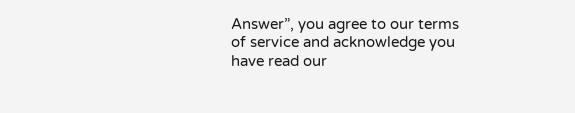Answer”, you agree to our terms of service and acknowledge you have read our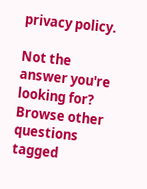privacy policy.

Not the answer you're looking for? Browse other questions tagged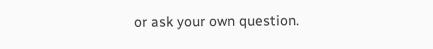or ask your own question.